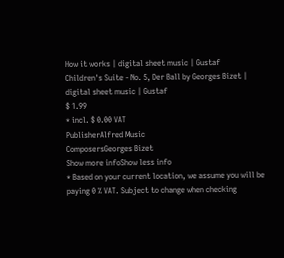How it works | digital sheet music | Gustaf
Children's Suite - No. 5, Der Ball by Georges Bizet | digital sheet music | Gustaf
$ 1.99
* incl. $ 0.00 VAT
PublisherAlfred Music
ComposersGeorges Bizet
Show more infoShow less info
* Based on your current location, we assume you will be paying 0 % VAT. Subject to change when checking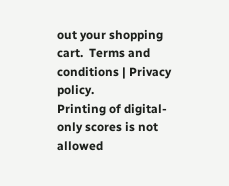out your shopping cart.  Terms and conditions | Privacy policy.
Printing of digital-only scores is not allowed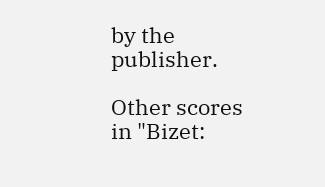by the publisher.

Other scores in "Bizet: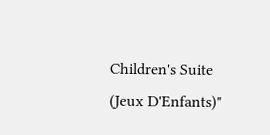Children's Suite (Jeux D'Enfants)"